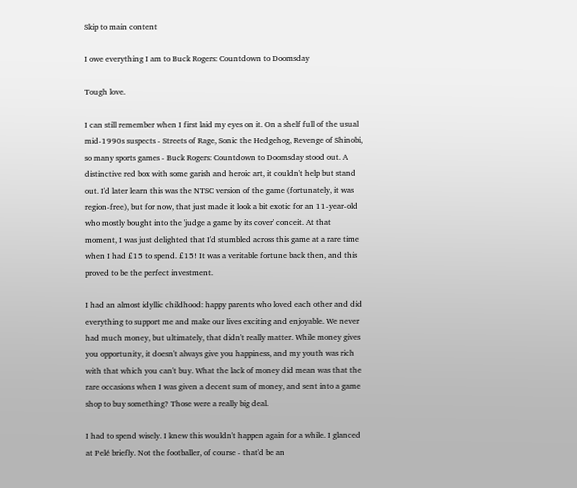Skip to main content

I owe everything I am to Buck Rogers: Countdown to Doomsday

Tough love.

I can still remember when I first laid my eyes on it. On a shelf full of the usual mid-1990s suspects - Streets of Rage, Sonic the Hedgehog, Revenge of Shinobi, so many sports games - Buck Rogers: Countdown to Doomsday stood out. A distinctive red box with some garish and heroic art, it couldn't help but stand out. I'd later learn this was the NTSC version of the game (fortunately, it was region-free), but for now, that just made it look a bit exotic for an 11-year-old who mostly bought into the 'judge a game by its cover' conceit. At that moment, I was just delighted that I'd stumbled across this game at a rare time when I had £15 to spend. £15! It was a veritable fortune back then, and this proved to be the perfect investment.

I had an almost idyllic childhood: happy parents who loved each other and did everything to support me and make our lives exciting and enjoyable. We never had much money, but ultimately, that didn't really matter. While money gives you opportunity, it doesn't always give you happiness, and my youth was rich with that which you can't buy. What the lack of money did mean was that the rare occasions when I was given a decent sum of money, and sent into a game shop to buy something? Those were a really big deal.

I had to spend wisely. I knew this wouldn't happen again for a while. I glanced at Pelé briefly. Not the footballer, of course - that'd be an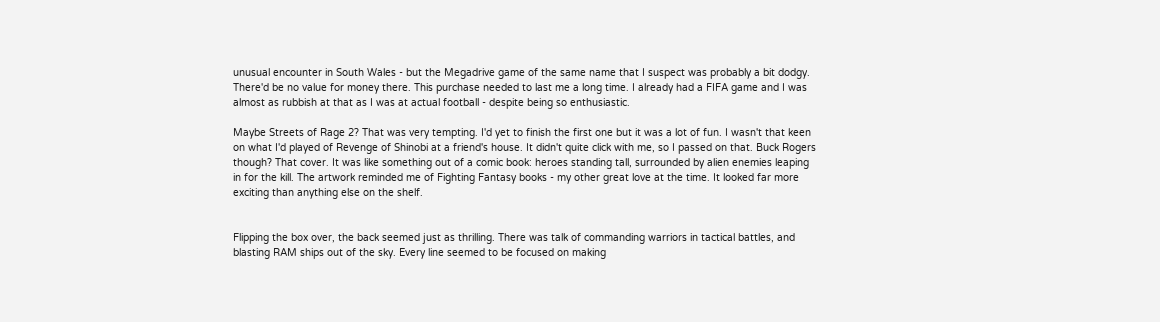unusual encounter in South Wales - but the Megadrive game of the same name that I suspect was probably a bit dodgy. There'd be no value for money there. This purchase needed to last me a long time. I already had a FIFA game and I was almost as rubbish at that as I was at actual football - despite being so enthusiastic.

Maybe Streets of Rage 2? That was very tempting. I'd yet to finish the first one but it was a lot of fun. I wasn't that keen on what I'd played of Revenge of Shinobi at a friend's house. It didn't quite click with me, so I passed on that. Buck Rogers though? That cover. It was like something out of a comic book: heroes standing tall, surrounded by alien enemies leaping in for the kill. The artwork reminded me of Fighting Fantasy books - my other great love at the time. It looked far more exciting than anything else on the shelf.


Flipping the box over, the back seemed just as thrilling. There was talk of commanding warriors in tactical battles, and blasting RAM ships out of the sky. Every line seemed to be focused on making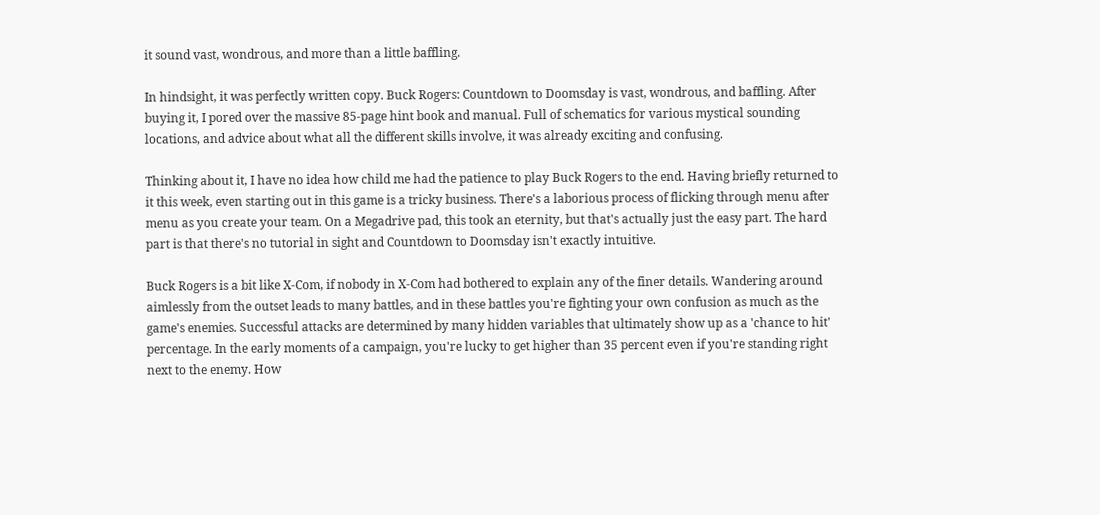it sound vast, wondrous, and more than a little baffling.

In hindsight, it was perfectly written copy. Buck Rogers: Countdown to Doomsday is vast, wondrous, and baffling. After buying it, I pored over the massive 85-page hint book and manual. Full of schematics for various mystical sounding locations, and advice about what all the different skills involve, it was already exciting and confusing.

Thinking about it, I have no idea how child me had the patience to play Buck Rogers to the end. Having briefly returned to it this week, even starting out in this game is a tricky business. There's a laborious process of flicking through menu after menu as you create your team. On a Megadrive pad, this took an eternity, but that's actually just the easy part. The hard part is that there's no tutorial in sight and Countdown to Doomsday isn't exactly intuitive.

Buck Rogers is a bit like X-Com, if nobody in X-Com had bothered to explain any of the finer details. Wandering around aimlessly from the outset leads to many battles, and in these battles you're fighting your own confusion as much as the game's enemies. Successful attacks are determined by many hidden variables that ultimately show up as a 'chance to hit' percentage. In the early moments of a campaign, you're lucky to get higher than 35 percent even if you're standing right next to the enemy. How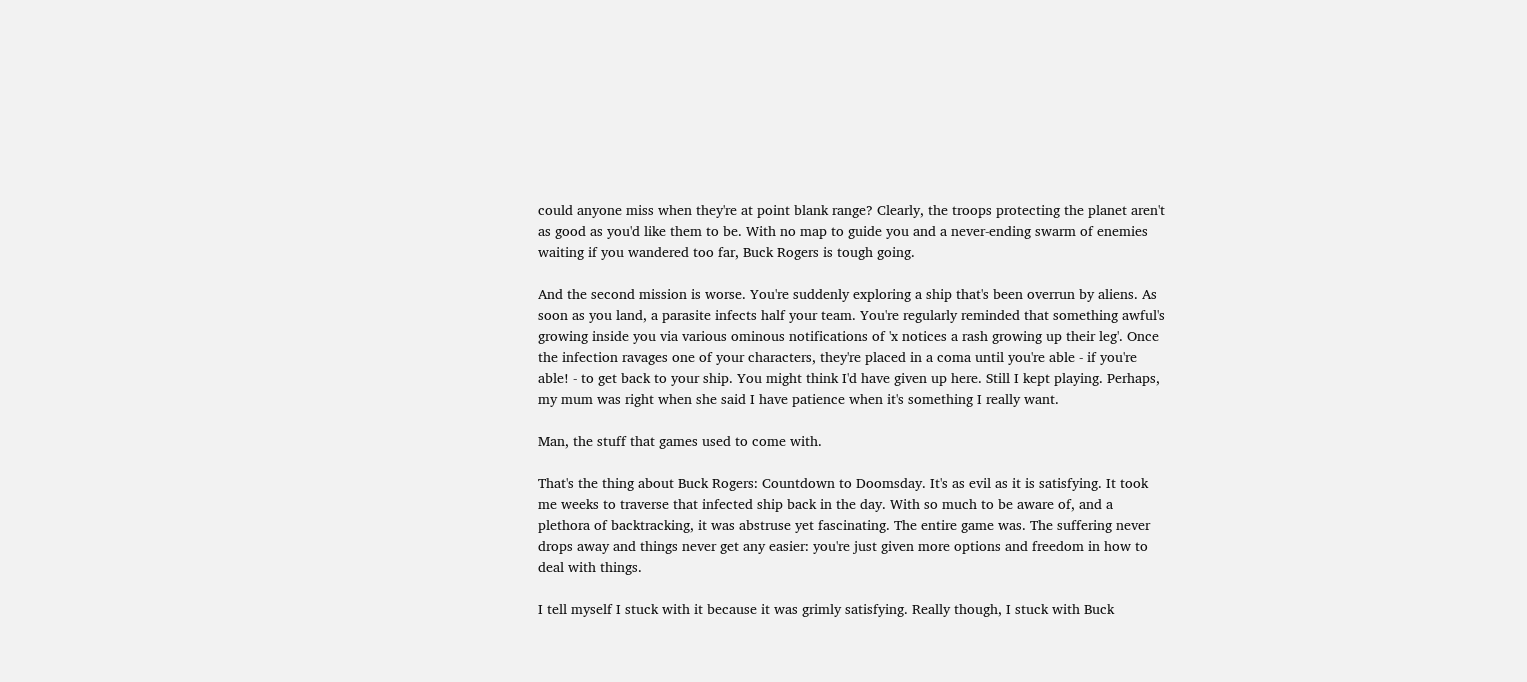could anyone miss when they're at point blank range? Clearly, the troops protecting the planet aren't as good as you'd like them to be. With no map to guide you and a never-ending swarm of enemies waiting if you wandered too far, Buck Rogers is tough going.

And the second mission is worse. You're suddenly exploring a ship that's been overrun by aliens. As soon as you land, a parasite infects half your team. You're regularly reminded that something awful's growing inside you via various ominous notifications of 'x notices a rash growing up their leg'. Once the infection ravages one of your characters, they're placed in a coma until you're able - if you're able! - to get back to your ship. You might think I'd have given up here. Still I kept playing. Perhaps, my mum was right when she said I have patience when it's something I really want.

Man, the stuff that games used to come with.

That's the thing about Buck Rogers: Countdown to Doomsday. It's as evil as it is satisfying. It took me weeks to traverse that infected ship back in the day. With so much to be aware of, and a plethora of backtracking, it was abstruse yet fascinating. The entire game was. The suffering never drops away and things never get any easier: you're just given more options and freedom in how to deal with things.

I tell myself I stuck with it because it was grimly satisfying. Really though, I stuck with Buck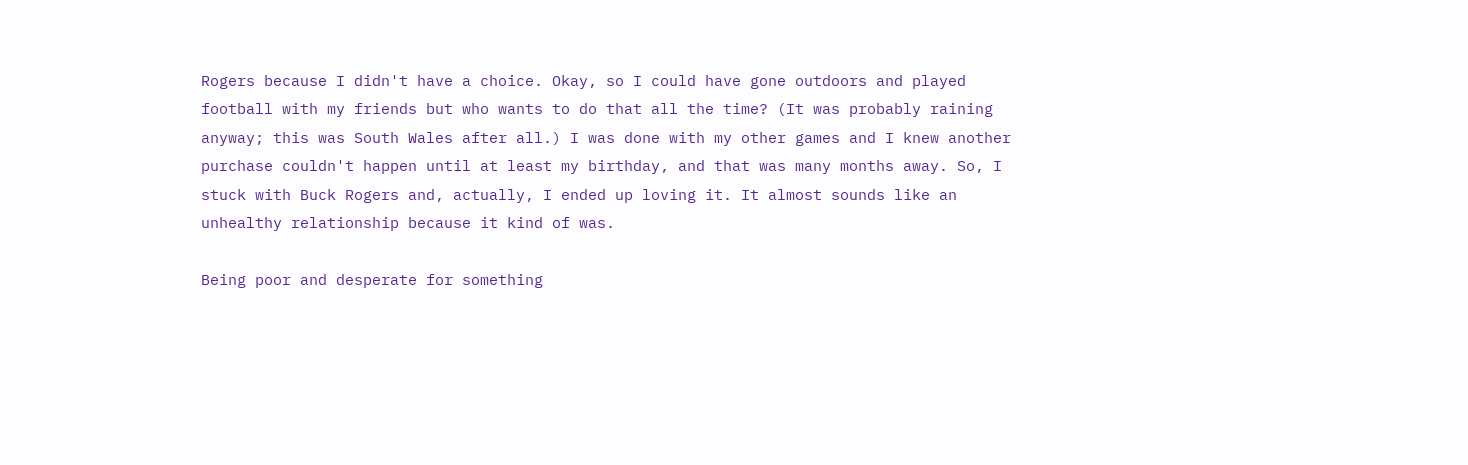Rogers because I didn't have a choice. Okay, so I could have gone outdoors and played football with my friends but who wants to do that all the time? (It was probably raining anyway; this was South Wales after all.) I was done with my other games and I knew another purchase couldn't happen until at least my birthday, and that was many months away. So, I stuck with Buck Rogers and, actually, I ended up loving it. It almost sounds like an unhealthy relationship because it kind of was.

Being poor and desperate for something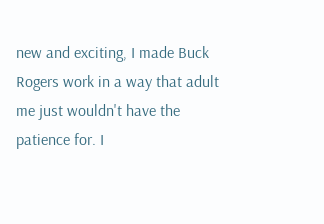new and exciting, I made Buck Rogers work in a way that adult me just wouldn't have the patience for. I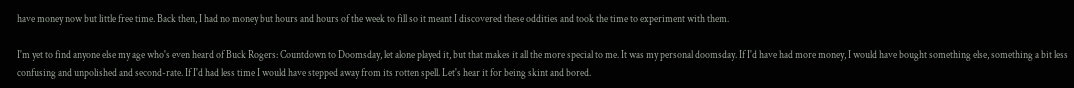have money now but little free time. Back then, I had no money but hours and hours of the week to fill so it meant I discovered these oddities and took the time to experiment with them.

I'm yet to find anyone else my age who's even heard of Buck Rogers: Countdown to Doomsday, let alone played it, but that makes it all the more special to me. It was my personal doomsday. If I'd have had more money, I would have bought something else, something a bit less confusing and unpolished and second-rate. If I'd had less time I would have stepped away from its rotten spell. Let's hear it for being skint and bored.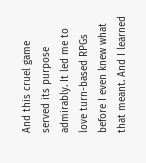And this cruel game served its purpose admirably. It led me to love turn-based RPGs before I even knew what that meant. And I learned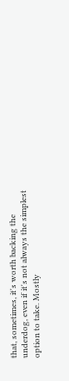that, sometimes, it's worth backing the underdog, even if it's not always the simplest option to take. Mostly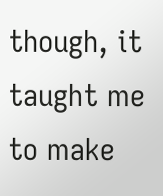though, it taught me to make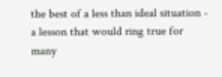the best of a less than ideal situation - a lesson that would ring true for many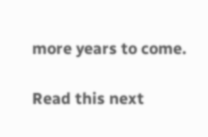more years to come.

Read this next